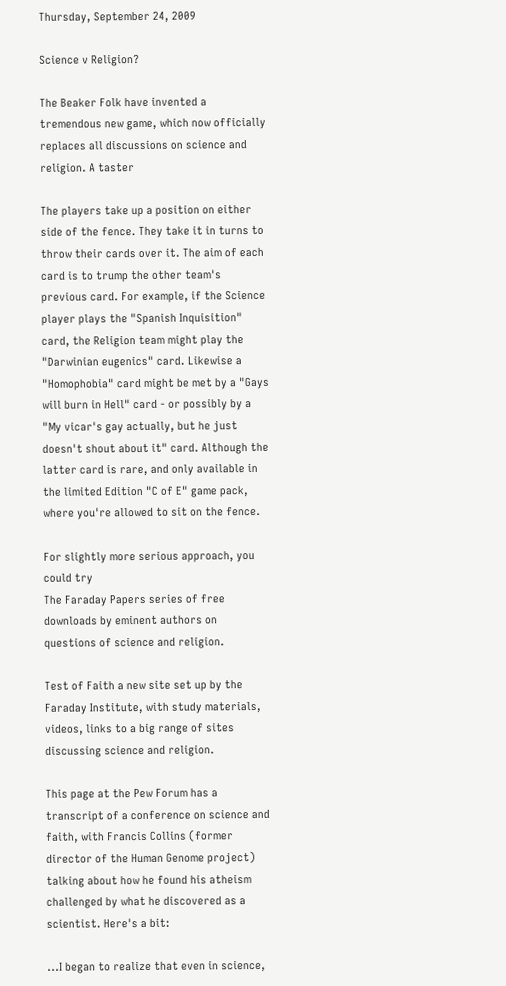Thursday, September 24, 2009

Science v Religion?

The Beaker Folk have invented a tremendous new game, which now officially replaces all discussions on science and religion. A taster

The players take up a position on either side of the fence. They take it in turns to throw their cards over it. The aim of each card is to trump the other team's previous card. For example, if the Science player plays the "Spanish Inquisition" card, the Religion team might play the "Darwinian eugenics" card. Likewise a "Homophobia" card might be met by a "Gays will burn in Hell" card - or possibly by a "My vicar's gay actually, but he just doesn't shout about it" card. Although the latter card is rare, and only available in the limited Edition "C of E" game pack, where you're allowed to sit on the fence.

For slightly more serious approach, you could try
The Faraday Papers series of free downloads by eminent authors on questions of science and religion.

Test of Faith a new site set up by the Faraday Institute, with study materials, videos, links to a big range of sites discussing science and religion.

This page at the Pew Forum has a transcript of a conference on science and faith, with Francis Collins (former director of the Human Genome project) talking about how he found his atheism challenged by what he discovered as a scientist. Here's a bit:

...I began to realize that even in science,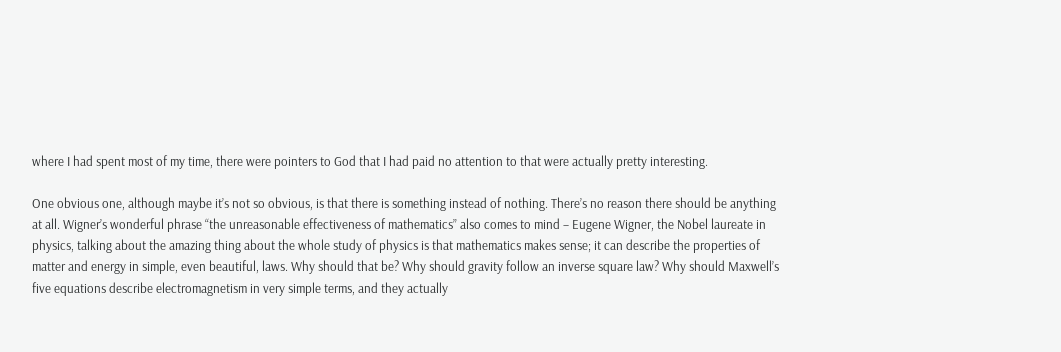where I had spent most of my time, there were pointers to God that I had paid no attention to that were actually pretty interesting.

One obvious one, although maybe it’s not so obvious, is that there is something instead of nothing. There’s no reason there should be anything at all. Wigner’s wonderful phrase “the unreasonable effectiveness of mathematics” also comes to mind – Eugene Wigner, the Nobel laureate in physics, talking about the amazing thing about the whole study of physics is that mathematics makes sense; it can describe the properties of matter and energy in simple, even beautiful, laws. Why should that be? Why should gravity follow an inverse square law? Why should Maxwell’s five equations describe electromagnetism in very simple terms, and they actually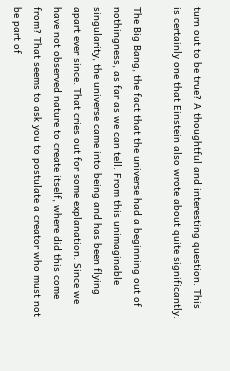turn out to be true? A thoughtful and interesting question. This is certainly one that Einstein also wrote about quite significantly.

The Big Bang, the fact that the universe had a beginning out of nothingness, as far as we can tell. From this unimaginable singularity, the universe came into being and has been flying apart ever since. That cries out for some explanation. Since we have not observed nature to create itself, where did this come from? That seems to ask you to postulate a creator who must not be part of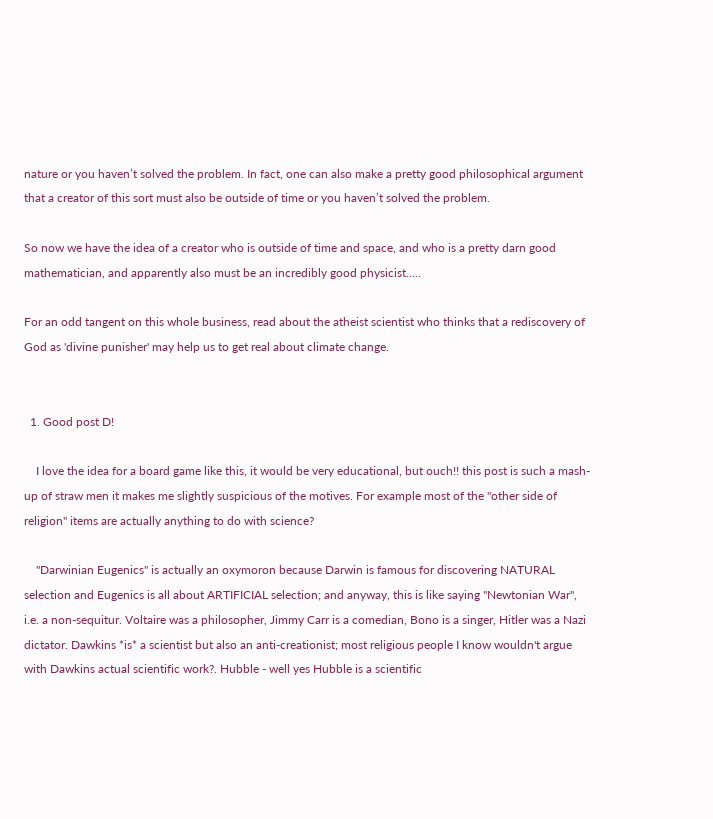nature or you haven’t solved the problem. In fact, one can also make a pretty good philosophical argument that a creator of this sort must also be outside of time or you haven’t solved the problem.

So now we have the idea of a creator who is outside of time and space, and who is a pretty darn good mathematician, and apparently also must be an incredibly good physicist.....

For an odd tangent on this whole business, read about the atheist scientist who thinks that a rediscovery of God as 'divine punisher' may help us to get real about climate change.


  1. Good post D!

    I love the idea for a board game like this, it would be very educational, but ouch!! this post is such a mash-up of straw men it makes me slightly suspicious of the motives. For example most of the "other side of religion" items are actually anything to do with science?

    "Darwinian Eugenics" is actually an oxymoron because Darwin is famous for discovering NATURAL selection and Eugenics is all about ARTIFICIAL selection; and anyway, this is like saying "Newtonian War", i.e. a non-sequitur. Voltaire was a philosopher, Jimmy Carr is a comedian, Bono is a singer, Hitler was a Nazi dictator. Dawkins *is* a scientist but also an anti-creationist; most religious people I know wouldn't argue with Dawkins actual scientific work?. Hubble - well yes Hubble is a scientific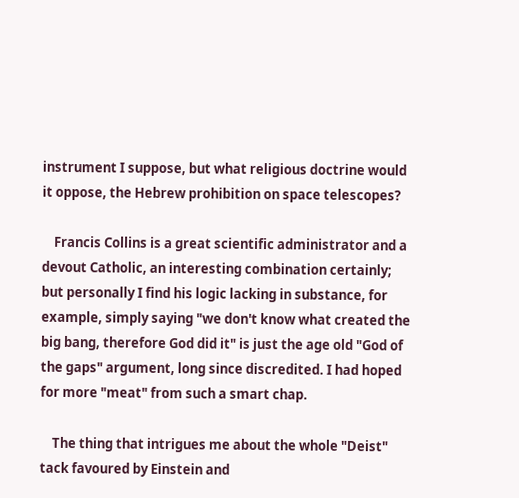instrument I suppose, but what religious doctrine would it oppose, the Hebrew prohibition on space telescopes?

    Francis Collins is a great scientific administrator and a devout Catholic, an interesting combination certainly; but personally I find his logic lacking in substance, for example, simply saying "we don't know what created the big bang, therefore God did it" is just the age old "God of the gaps" argument, long since discredited. I had hoped for more "meat" from such a smart chap.

    The thing that intrigues me about the whole "Deist" tack favoured by Einstein and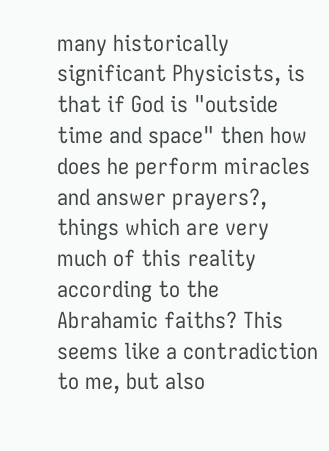many historically significant Physicists, is that if God is "outside time and space" then how does he perform miracles and answer prayers?, things which are very much of this reality according to the Abrahamic faiths? This seems like a contradiction to me, but also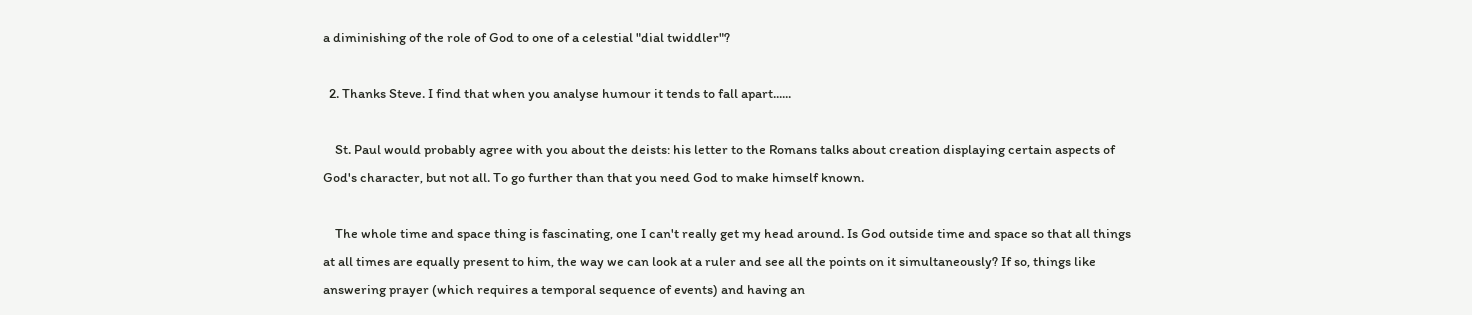a diminishing of the role of God to one of a celestial "dial twiddler"?

  2. Thanks Steve. I find that when you analyse humour it tends to fall apart......

    St. Paul would probably agree with you about the deists: his letter to the Romans talks about creation displaying certain aspects of God's character, but not all. To go further than that you need God to make himself known.

    The whole time and space thing is fascinating, one I can't really get my head around. Is God outside time and space so that all things at all times are equally present to him, the way we can look at a ruler and see all the points on it simultaneously? If so, things like answering prayer (which requires a temporal sequence of events) and having an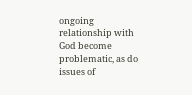ongoing relationship with God become problematic, as do issues of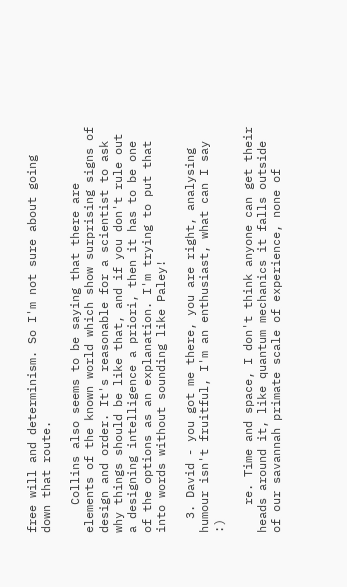free will and determinism. So I'm not sure about going down that route.

    Collins also seems to be saying that there are elements of the known world which show surprising signs of design and order. It's reasonable for a scientist to ask why things should be like that, and if you don't rule out a designing intelligence a priori, then it has to be one of the options as an explanation. I'm trying to put that into words without sounding like Paley!

  3. David - you got me there, you are right, analysing humour isn't fruitful, I'm an enthusiast, what can I say :)

    re. Time and space, I don't think anyone can get their heads around it, like quantum mechanics it falls outside of our savannah primate scale of experience, none of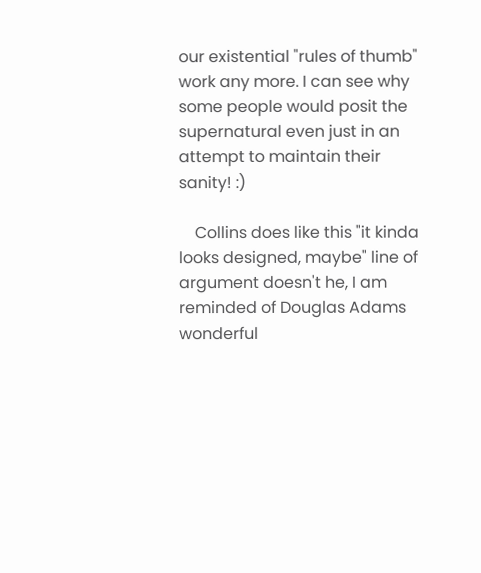our existential "rules of thumb" work any more. I can see why some people would posit the supernatural even just in an attempt to maintain their sanity! :)

    Collins does like this "it kinda looks designed, maybe" line of argument doesn't he, I am reminded of Douglas Adams wonderful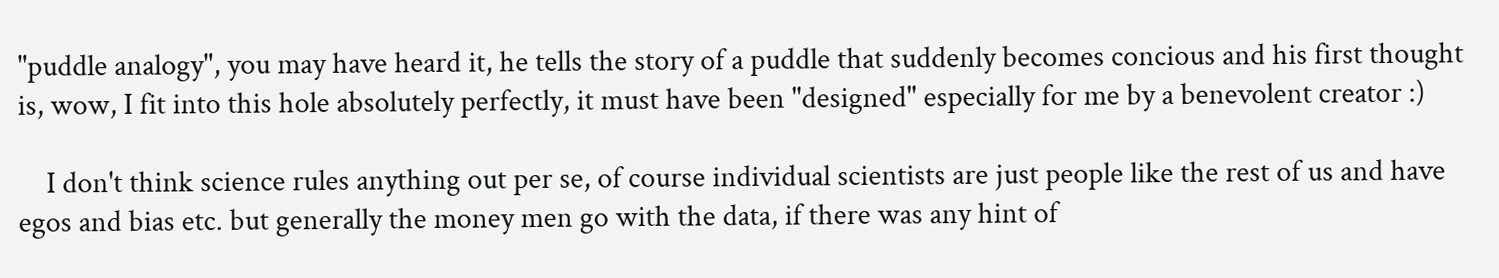"puddle analogy", you may have heard it, he tells the story of a puddle that suddenly becomes concious and his first thought is, wow, I fit into this hole absolutely perfectly, it must have been "designed" especially for me by a benevolent creator :)

    I don't think science rules anything out per se, of course individual scientists are just people like the rest of us and have egos and bias etc. but generally the money men go with the data, if there was any hint of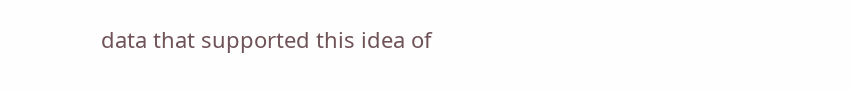data that supported this idea of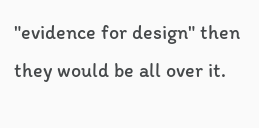"evidence for design" then they would be all over it.